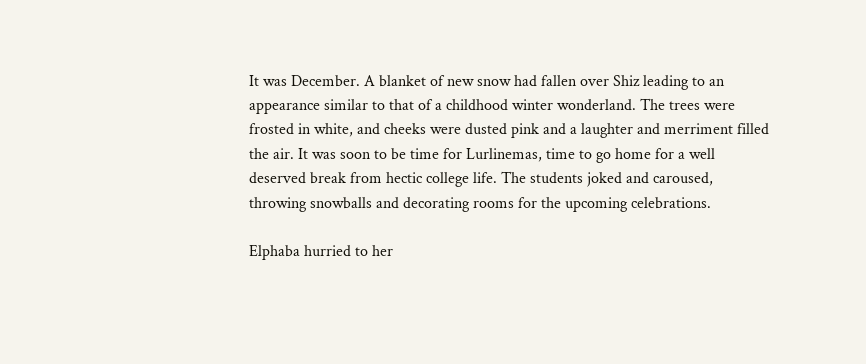It was December. A blanket of new snow had fallen over Shiz leading to an appearance similar to that of a childhood winter wonderland. The trees were frosted in white, and cheeks were dusted pink and a laughter and merriment filled the air. It was soon to be time for Lurlinemas, time to go home for a well deserved break from hectic college life. The students joked and caroused, throwing snowballs and decorating rooms for the upcoming celebrations.

Elphaba hurried to her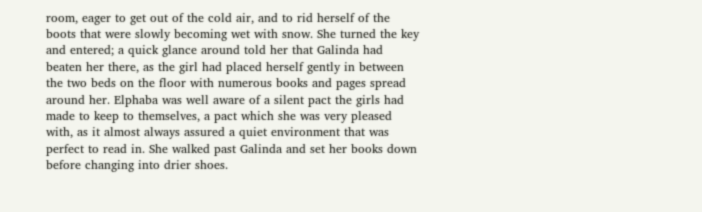room, eager to get out of the cold air, and to rid herself of the boots that were slowly becoming wet with snow. She turned the key and entered; a quick glance around told her that Galinda had beaten her there, as the girl had placed herself gently in between the two beds on the floor with numerous books and pages spread around her. Elphaba was well aware of a silent pact the girls had made to keep to themselves, a pact which she was very pleased with, as it almost always assured a quiet environment that was perfect to read in. She walked past Galinda and set her books down before changing into drier shoes.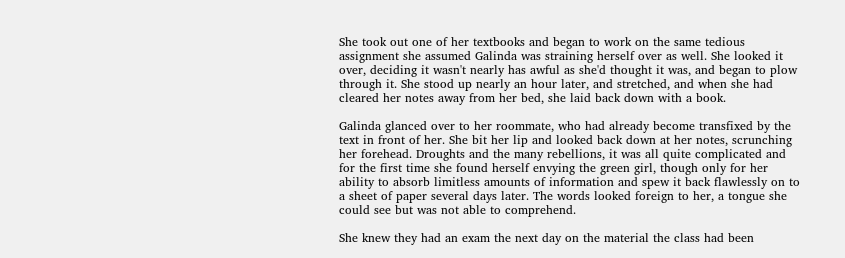She took out one of her textbooks and began to work on the same tedious assignment she assumed Galinda was straining herself over as well. She looked it over, deciding it wasn't nearly has awful as she'd thought it was, and began to plow through it. She stood up nearly an hour later, and stretched, and when she had cleared her notes away from her bed, she laid back down with a book.

Galinda glanced over to her roommate, who had already become transfixed by the text in front of her. She bit her lip and looked back down at her notes, scrunching her forehead. Droughts and the many rebellions, it was all quite complicated and for the first time she found herself envying the green girl, though only for her ability to absorb limitless amounts of information and spew it back flawlessly on to a sheet of paper several days later. The words looked foreign to her, a tongue she could see but was not able to comprehend.

She knew they had an exam the next day on the material the class had been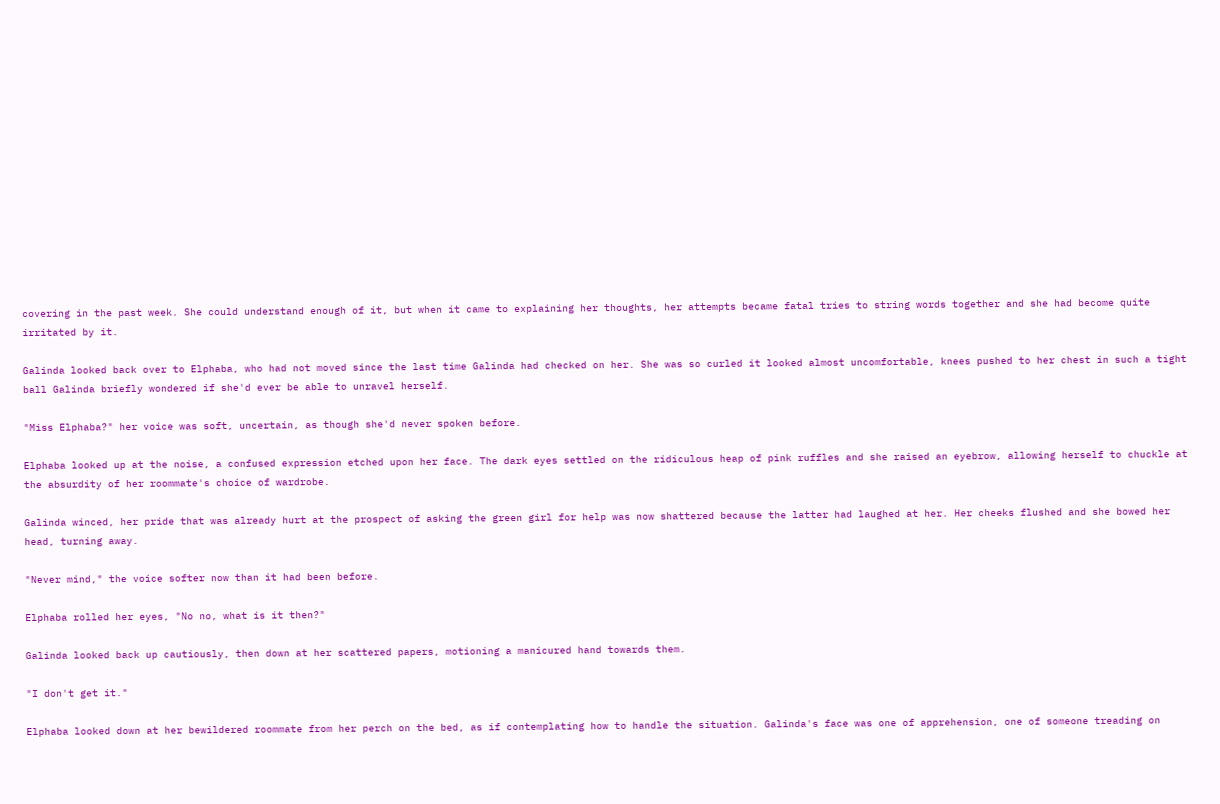covering in the past week. She could understand enough of it, but when it came to explaining her thoughts, her attempts became fatal tries to string words together and she had become quite irritated by it.

Galinda looked back over to Elphaba, who had not moved since the last time Galinda had checked on her. She was so curled it looked almost uncomfortable, knees pushed to her chest in such a tight ball Galinda briefly wondered if she'd ever be able to unravel herself.

"Miss Elphaba?" her voice was soft, uncertain, as though she'd never spoken before.

Elphaba looked up at the noise, a confused expression etched upon her face. The dark eyes settled on the ridiculous heap of pink ruffles and she raised an eyebrow, allowing herself to chuckle at the absurdity of her roommate's choice of wardrobe.

Galinda winced, her pride that was already hurt at the prospect of asking the green girl for help was now shattered because the latter had laughed at her. Her cheeks flushed and she bowed her head, turning away.

"Never mind," the voice softer now than it had been before.

Elphaba rolled her eyes, "No no, what is it then?"

Galinda looked back up cautiously, then down at her scattered papers, motioning a manicured hand towards them.

"I don't get it."

Elphaba looked down at her bewildered roommate from her perch on the bed, as if contemplating how to handle the situation. Galinda's face was one of apprehension, one of someone treading on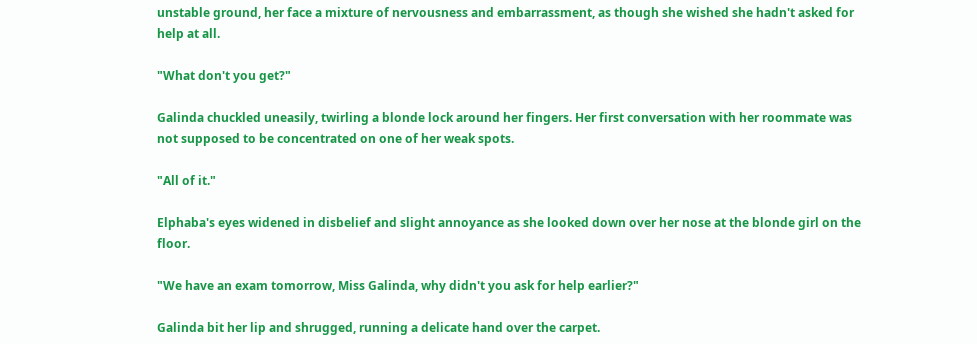unstable ground, her face a mixture of nervousness and embarrassment, as though she wished she hadn't asked for help at all.

"What don't you get?"

Galinda chuckled uneasily, twirling a blonde lock around her fingers. Her first conversation with her roommate was not supposed to be concentrated on one of her weak spots.

"All of it."

Elphaba's eyes widened in disbelief and slight annoyance as she looked down over her nose at the blonde girl on the floor.

"We have an exam tomorrow, Miss Galinda, why didn't you ask for help earlier?"

Galinda bit her lip and shrugged, running a delicate hand over the carpet.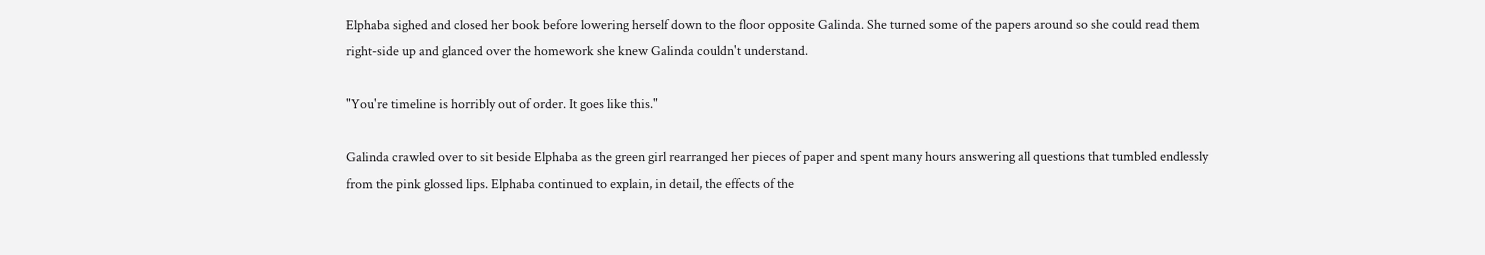Elphaba sighed and closed her book before lowering herself down to the floor opposite Galinda. She turned some of the papers around so she could read them right-side up and glanced over the homework she knew Galinda couldn't understand.

"You're timeline is horribly out of order. It goes like this."

Galinda crawled over to sit beside Elphaba as the green girl rearranged her pieces of paper and spent many hours answering all questions that tumbled endlessly from the pink glossed lips. Elphaba continued to explain, in detail, the effects of the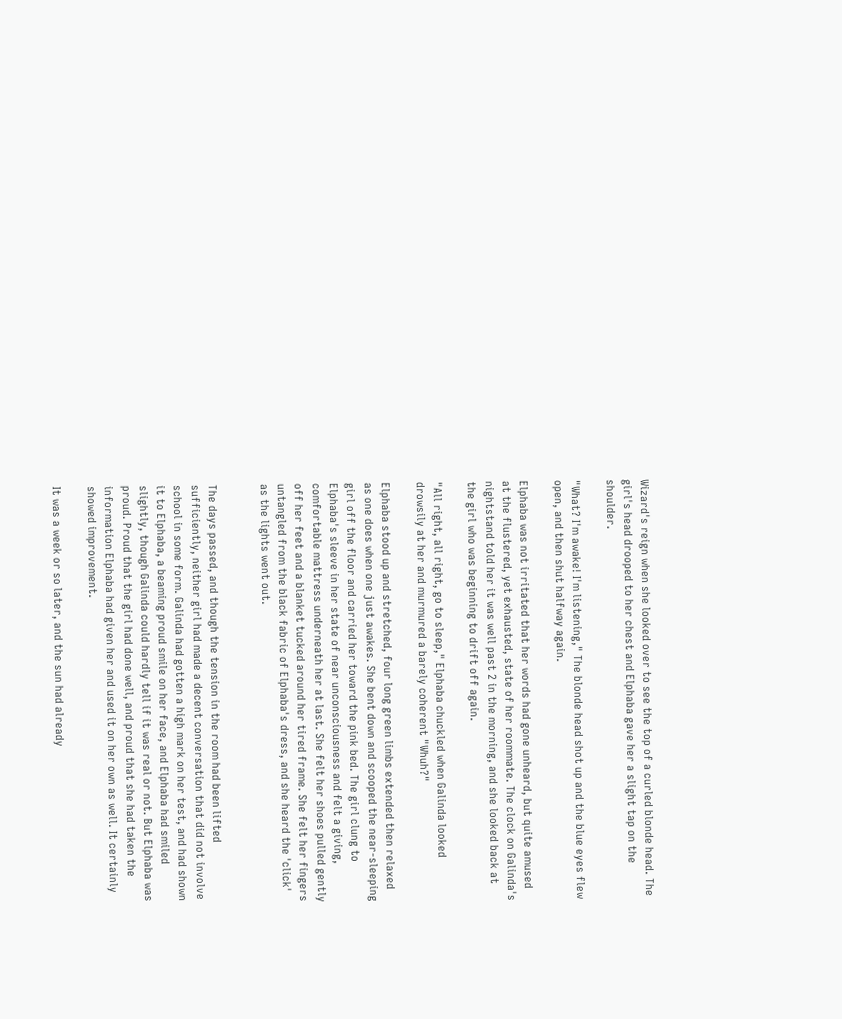Wizard's reign when she looked over to see the top of a curled blonde head. The girl's head drooped to her chest and Elphaba gave her a slight tap on the shoulder.

"What? I'm awake! I'm listening," The blonde head shot up and the blue eyes flew open, and then shut halfway again.

Elphaba was not irritated that her words had gone unheard, but quite amused at the flustered, yet exhausted, state of her roommate. The clock on Galinda's nightstand told her it was well past 2 in the morning, and she looked back at the girl who was beginning to drift off again.

"All right, all right, go to sleep," Elphaba chuckled when Galinda looked drowsily at her and murmured a barely coherent "Whuh?"

Elphaba stood up and stretched, four long green limbs extended then relaxed as one does when one just awakes. She bent down and scooped the near-sleeping girl off the floor and carried her toward the pink bed. The girl clung to Elphaba's sleeve in her state of near unconsciousness and felt a giving, comfortable mattress underneath her at last. She felt her shoes pulled gently off her feet and a blanket tucked around her tired frame. She felt her fingers untangled from the black fabric of Elphaba's dress, and she heard the 'click' as the lights went out.


The days passed, and though the tension in the room had been lifted sufficiently, neither girl had made a decent conversation that did not involve school in some form. Galinda had gotten a high mark on her test, and had shown it to Elphaba, a beaming proud smile on her face, and Elphaba had smiled slightly, though Galinda could hardly tell if it was real or not. But Elphaba was proud. Proud that the girl had done well, and proud that she had taken the information Elphaba had given her and used it on her own as well. It certainly showed improvement.

It was a week or so later, and the sun had already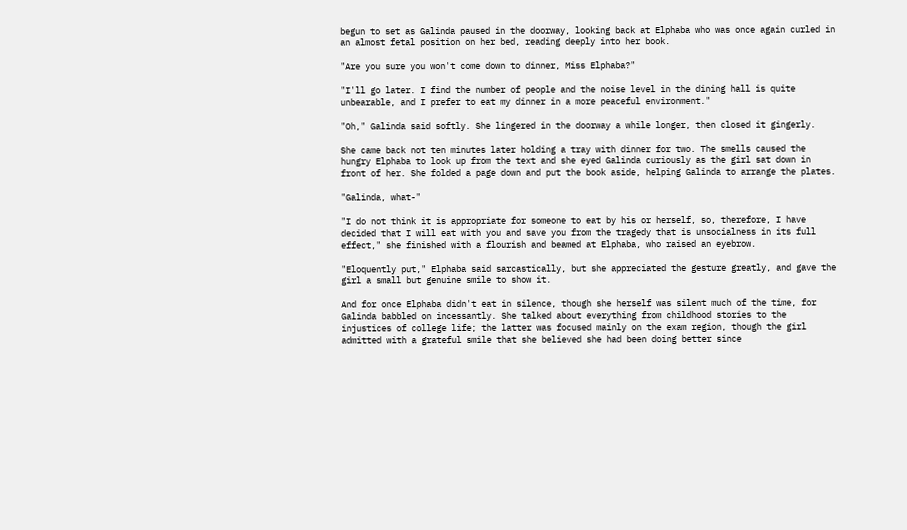begun to set as Galinda paused in the doorway, looking back at Elphaba who was once again curled in an almost fetal position on her bed, reading deeply into her book.

"Are you sure you won't come down to dinner, Miss Elphaba?"

"I'll go later. I find the number of people and the noise level in the dining hall is quite unbearable, and I prefer to eat my dinner in a more peaceful environment."

"Oh," Galinda said softly. She lingered in the doorway a while longer, then closed it gingerly.

She came back not ten minutes later holding a tray with dinner for two. The smells caused the hungry Elphaba to look up from the text and she eyed Galinda curiously as the girl sat down in front of her. She folded a page down and put the book aside, helping Galinda to arrange the plates.

"Galinda, what-"

"I do not think it is appropriate for someone to eat by his or herself, so, therefore, I have decided that I will eat with you and save you from the tragedy that is unsocialness in its full effect," she finished with a flourish and beamed at Elphaba, who raised an eyebrow.

"Eloquently put," Elphaba said sarcastically, but she appreciated the gesture greatly, and gave the girl a small but genuine smile to show it.

And for once Elphaba didn't eat in silence, though she herself was silent much of the time, for Galinda babbled on incessantly. She talked about everything from childhood stories to the injustices of college life; the latter was focused mainly on the exam region, though the girl admitted with a grateful smile that she believed she had been doing better since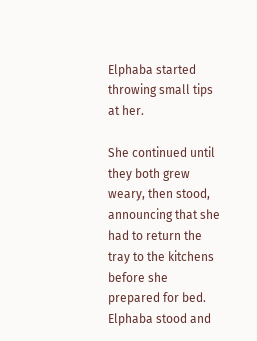Elphaba started throwing small tips at her.

She continued until they both grew weary, then stood, announcing that she had to return the tray to the kitchens before she prepared for bed. Elphaba stood and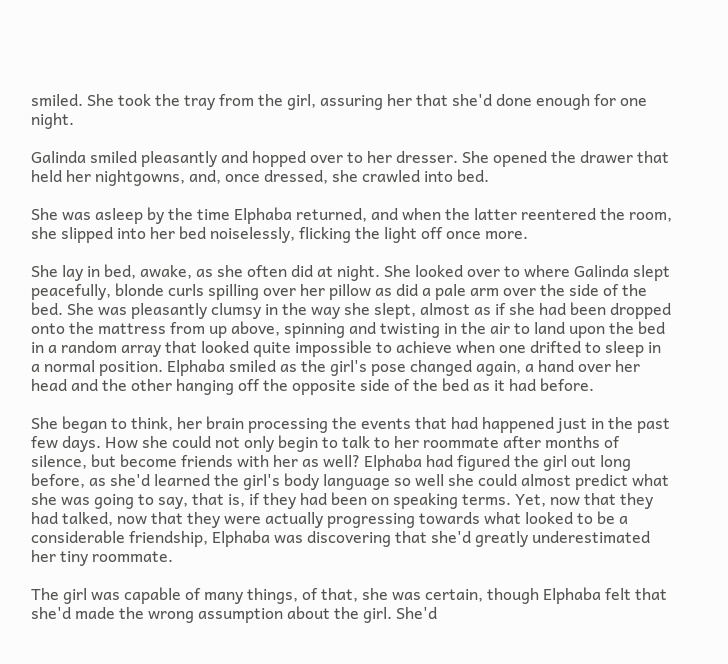smiled. She took the tray from the girl, assuring her that she'd done enough for one night.

Galinda smiled pleasantly and hopped over to her dresser. She opened the drawer that held her nightgowns, and, once dressed, she crawled into bed.

She was asleep by the time Elphaba returned, and when the latter reentered the room, she slipped into her bed noiselessly, flicking the light off once more.

She lay in bed, awake, as she often did at night. She looked over to where Galinda slept peacefully, blonde curls spilling over her pillow as did a pale arm over the side of the bed. She was pleasantly clumsy in the way she slept, almost as if she had been dropped onto the mattress from up above, spinning and twisting in the air to land upon the bed in a random array that looked quite impossible to achieve when one drifted to sleep in a normal position. Elphaba smiled as the girl's pose changed again, a hand over her head and the other hanging off the opposite side of the bed as it had before.

She began to think, her brain processing the events that had happened just in the past few days. How she could not only begin to talk to her roommate after months of silence, but become friends with her as well? Elphaba had figured the girl out long before, as she'd learned the girl's body language so well she could almost predict what she was going to say, that is, if they had been on speaking terms. Yet, now that they had talked, now that they were actually progressing towards what looked to be a considerable friendship, Elphaba was discovering that she'd greatly underestimated her tiny roommate.

The girl was capable of many things, of that, she was certain, though Elphaba felt that she'd made the wrong assumption about the girl. She'd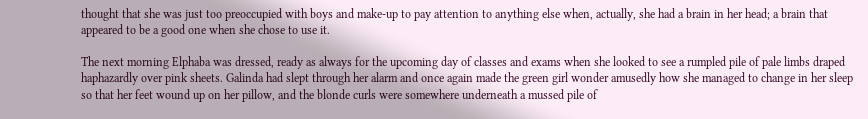thought that she was just too preoccupied with boys and make-up to pay attention to anything else when, actually, she had a brain in her head; a brain that appeared to be a good one when she chose to use it.

The next morning Elphaba was dressed, ready as always for the upcoming day of classes and exams when she looked to see a rumpled pile of pale limbs draped haphazardly over pink sheets. Galinda had slept through her alarm and once again made the green girl wonder amusedly how she managed to change in her sleep so that her feet wound up on her pillow, and the blonde curls were somewhere underneath a mussed pile of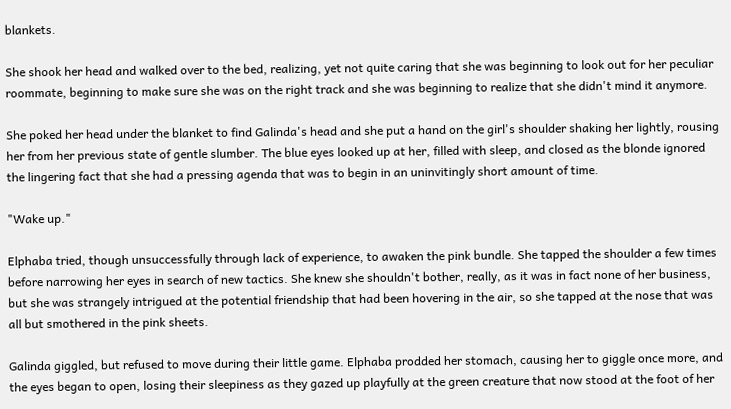blankets.

She shook her head and walked over to the bed, realizing, yet not quite caring that she was beginning to look out for her peculiar roommate, beginning to make sure she was on the right track and she was beginning to realize that she didn't mind it anymore.

She poked her head under the blanket to find Galinda's head and she put a hand on the girl's shoulder shaking her lightly, rousing her from her previous state of gentle slumber. The blue eyes looked up at her, filled with sleep, and closed as the blonde ignored the lingering fact that she had a pressing agenda that was to begin in an uninvitingly short amount of time.

"Wake up."

Elphaba tried, though unsuccessfully through lack of experience, to awaken the pink bundle. She tapped the shoulder a few times before narrowing her eyes in search of new tactics. She knew she shouldn't bother, really, as it was in fact none of her business, but she was strangely intrigued at the potential friendship that had been hovering in the air, so she tapped at the nose that was all but smothered in the pink sheets.

Galinda giggled, but refused to move during their little game. Elphaba prodded her stomach, causing her to giggle once more, and the eyes began to open, losing their sleepiness as they gazed up playfully at the green creature that now stood at the foot of her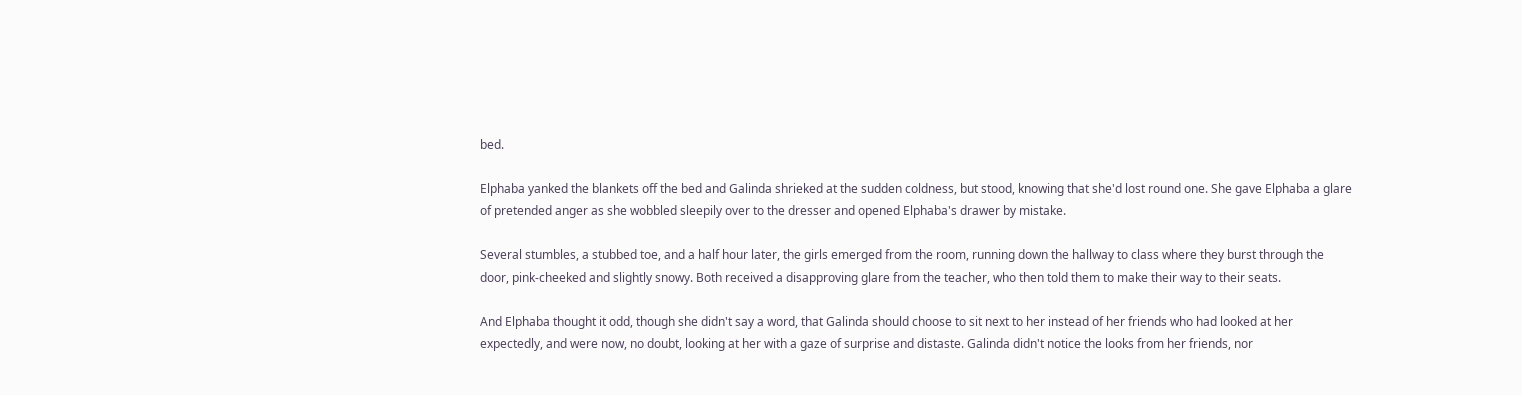bed.

Elphaba yanked the blankets off the bed and Galinda shrieked at the sudden coldness, but stood, knowing that she'd lost round one. She gave Elphaba a glare of pretended anger as she wobbled sleepily over to the dresser and opened Elphaba's drawer by mistake.

Several stumbles, a stubbed toe, and a half hour later, the girls emerged from the room, running down the hallway to class where they burst through the door, pink-cheeked and slightly snowy. Both received a disapproving glare from the teacher, who then told them to make their way to their seats.

And Elphaba thought it odd, though she didn't say a word, that Galinda should choose to sit next to her instead of her friends who had looked at her expectedly, and were now, no doubt, looking at her with a gaze of surprise and distaste. Galinda didn't notice the looks from her friends, nor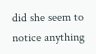did she seem to notice anything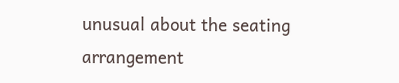unusual about the seating arrangement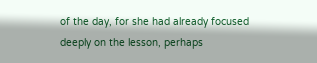of the day, for she had already focused deeply on the lesson, perhaps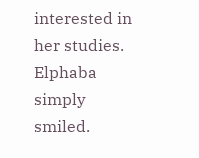interested in her studies. Elphaba simply smiled.